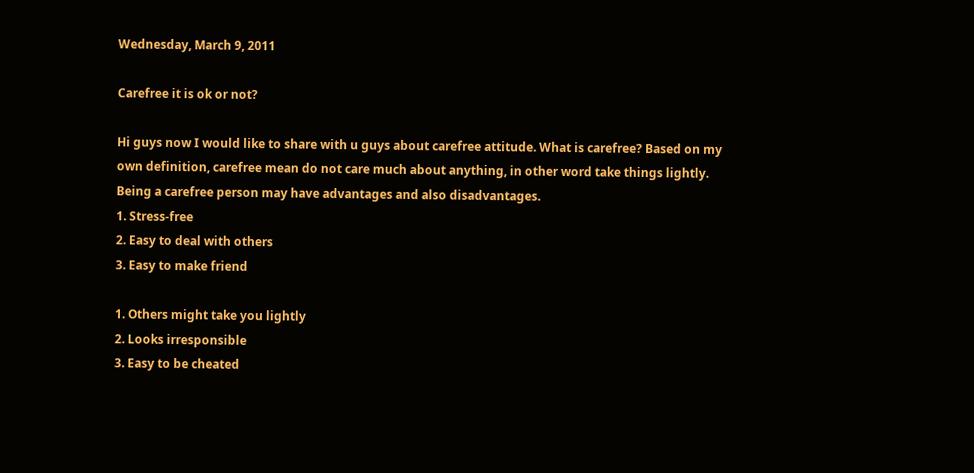Wednesday, March 9, 2011

Carefree it is ok or not?

Hi guys now I would like to share with u guys about carefree attitude. What is carefree? Based on my own definition, carefree mean do not care much about anything, in other word take things lightly. Being a carefree person may have advantages and also disadvantages.
1. Stress-free
2. Easy to deal with others
3. Easy to make friend

1. Others might take you lightly
2. Looks irresponsible
3. Easy to be cheated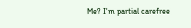Me? I'm partial carefree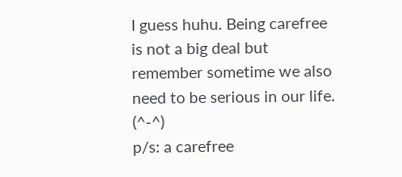I guess huhu. Being carefree is not a big deal but remember sometime we also need to be serious in our life. (^-^)
p/s: a carefree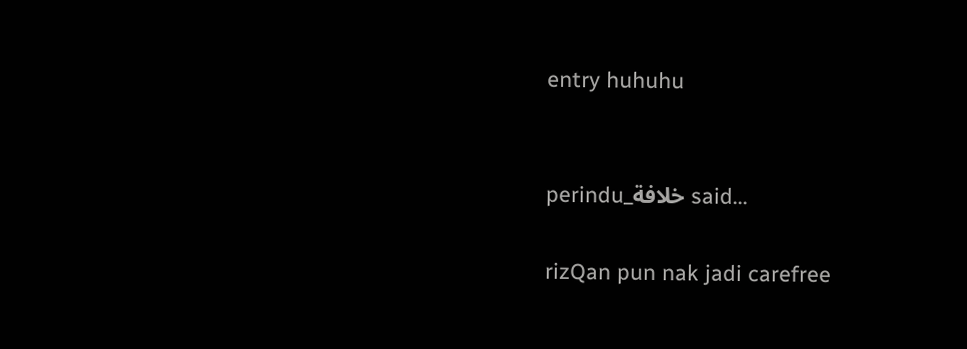entry huhuhu


perindu_خلافة said...

rizQan pun nak jadi carefree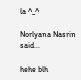la ^_^

Norlyana Nasrin said...

hehe blh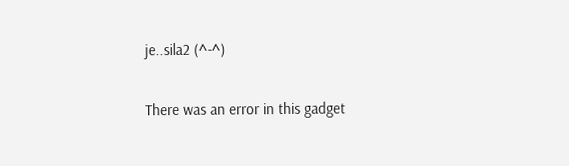je..sila2 (^-^)

There was an error in this gadget